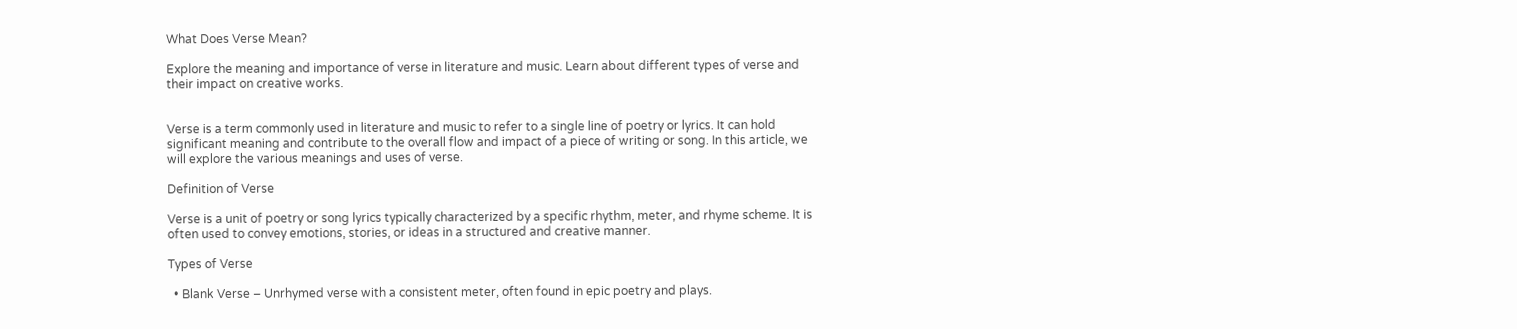What Does Verse Mean?

Explore the meaning and importance of verse in literature and music. Learn about different types of verse and their impact on creative works.


Verse is a term commonly used in literature and music to refer to a single line of poetry or lyrics. It can hold significant meaning and contribute to the overall flow and impact of a piece of writing or song. In this article, we will explore the various meanings and uses of verse.

Definition of Verse

Verse is a unit of poetry or song lyrics typically characterized by a specific rhythm, meter, and rhyme scheme. It is often used to convey emotions, stories, or ideas in a structured and creative manner.

Types of Verse

  • Blank Verse – Unrhymed verse with a consistent meter, often found in epic poetry and plays.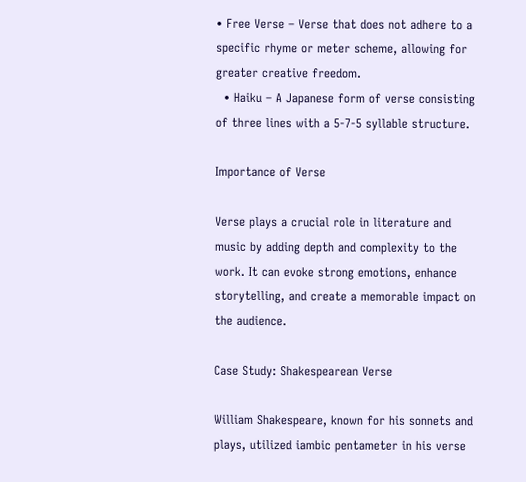• Free Verse – Verse that does not adhere to a specific rhyme or meter scheme, allowing for greater creative freedom.
  • Haiku – A Japanese form of verse consisting of three lines with a 5-7-5 syllable structure.

Importance of Verse

Verse plays a crucial role in literature and music by adding depth and complexity to the work. It can evoke strong emotions, enhance storytelling, and create a memorable impact on the audience.

Case Study: Shakespearean Verse

William Shakespeare, known for his sonnets and plays, utilized iambic pentameter in his verse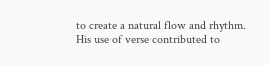to create a natural flow and rhythm. His use of verse contributed to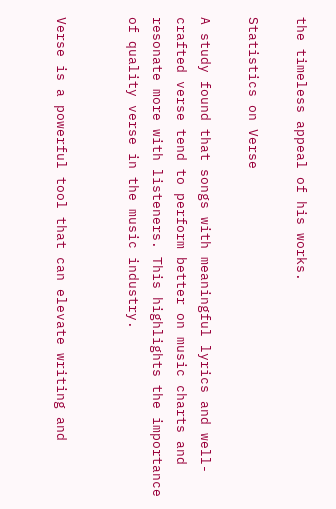the timeless appeal of his works.

Statistics on Verse

A study found that songs with meaningful lyrics and well-crafted verse tend to perform better on music charts and resonate more with listeners. This highlights the importance of quality verse in the music industry.


Verse is a powerful tool that can elevate writing and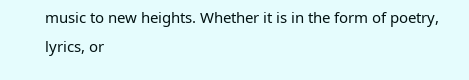music to new heights. Whether it is in the form of poetry, lyrics, or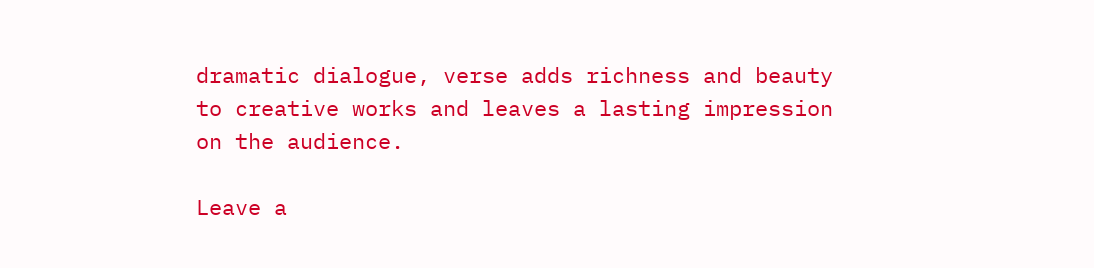dramatic dialogue, verse adds richness and beauty to creative works and leaves a lasting impression on the audience.

Leave a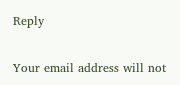Reply

Your email address will not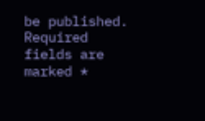be published. Required fields are marked *